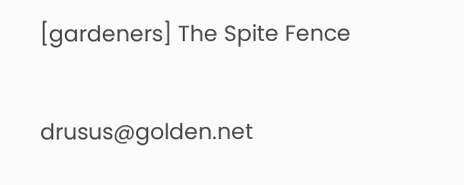[gardeners] The Spite Fence

drusus@golden.net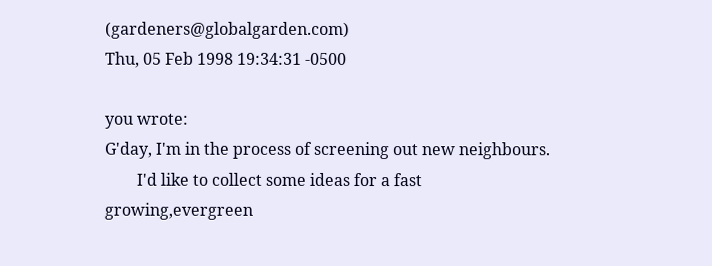(gardeners@globalgarden.com)
Thu, 05 Feb 1998 19:34:31 -0500

you wrote:
G'day, I'm in the process of screening out new neighbours.
        I'd like to collect some ideas for a fast growing,evergreen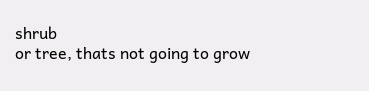shrub
or tree, thats not going to grow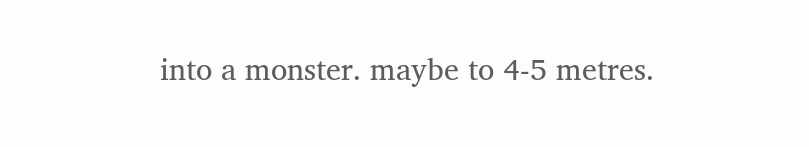into a monster. maybe to 4-5 metres.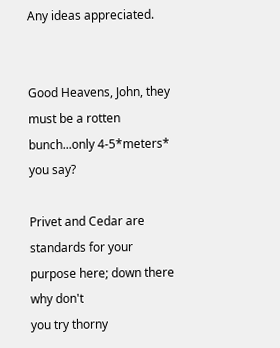Any ideas appreciated.


Good Heavens, John, they must be a rotten bunch...only 4-5*meters* you say?

Privet and Cedar are standards for your purpose here; down there why don't
you try thorny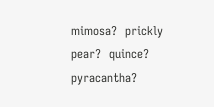mimosa?  prickly pear?  quince? pyracantha?